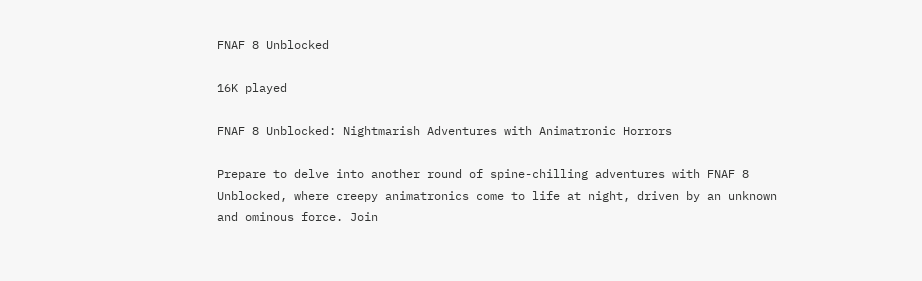FNAF 8 Unblocked

16K played

FNAF 8 Unblocked: Nightmarish Adventures with Animatronic Horrors

Prepare to delve into another round of spine-chilling adventures with FNAF 8 Unblocked, where creepy animatronics come to life at night, driven by an unknown and ominous force. Join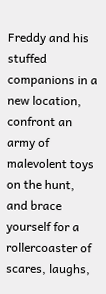Freddy and his stuffed companions in a new location, confront an army of malevolent toys on the hunt, and brace yourself for a rollercoaster of scares, laughs,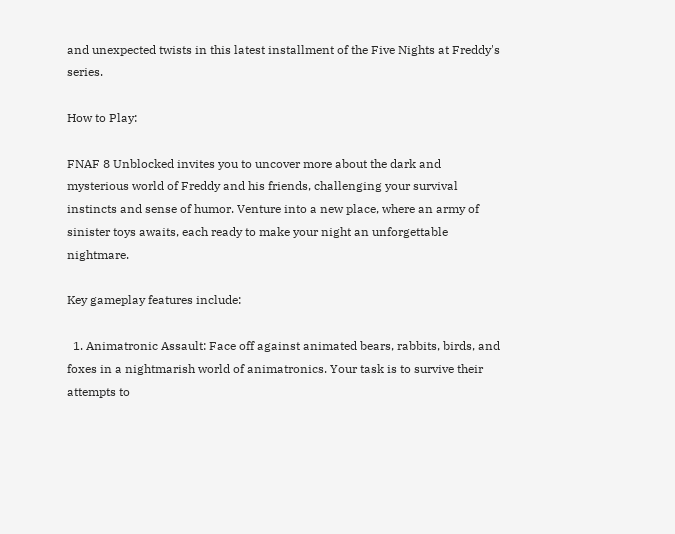and unexpected twists in this latest installment of the Five Nights at Freddy's series.

How to Play:

FNAF 8 Unblocked invites you to uncover more about the dark and mysterious world of Freddy and his friends, challenging your survival instincts and sense of humor. Venture into a new place, where an army of sinister toys awaits, each ready to make your night an unforgettable nightmare.

Key gameplay features include:

  1. Animatronic Assault: Face off against animated bears, rabbits, birds, and foxes in a nightmarish world of animatronics. Your task is to survive their attempts to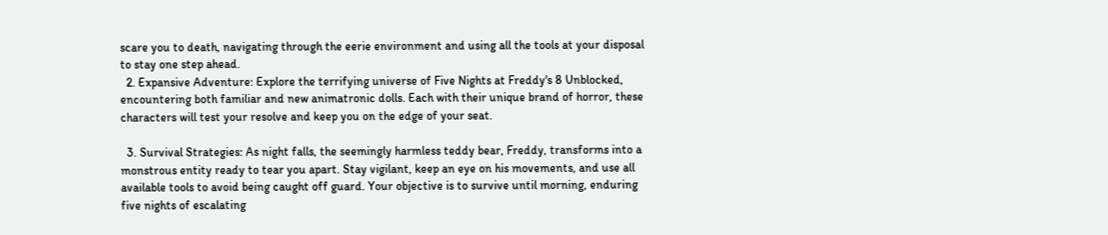scare you to death, navigating through the eerie environment and using all the tools at your disposal to stay one step ahead.
  2. Expansive Adventure: Explore the terrifying universe of Five Nights at Freddy's 8 Unblocked, encountering both familiar and new animatronic dolls. Each with their unique brand of horror, these characters will test your resolve and keep you on the edge of your seat.

  3. Survival Strategies: As night falls, the seemingly harmless teddy bear, Freddy, transforms into a monstrous entity ready to tear you apart. Stay vigilant, keep an eye on his movements, and use all available tools to avoid being caught off guard. Your objective is to survive until morning, enduring five nights of escalating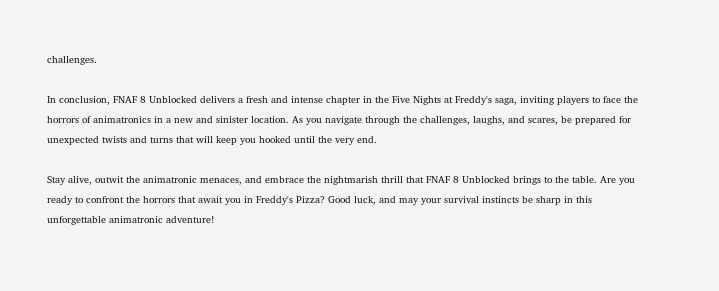challenges.

In conclusion, FNAF 8 Unblocked delivers a fresh and intense chapter in the Five Nights at Freddy's saga, inviting players to face the horrors of animatronics in a new and sinister location. As you navigate through the challenges, laughs, and scares, be prepared for unexpected twists and turns that will keep you hooked until the very end.

Stay alive, outwit the animatronic menaces, and embrace the nightmarish thrill that FNAF 8 Unblocked brings to the table. Are you ready to confront the horrors that await you in Freddy's Pizza? Good luck, and may your survival instincts be sharp in this unforgettable animatronic adventure!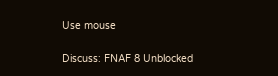Use mouse


Discuss: FNAF 8 Unblocked